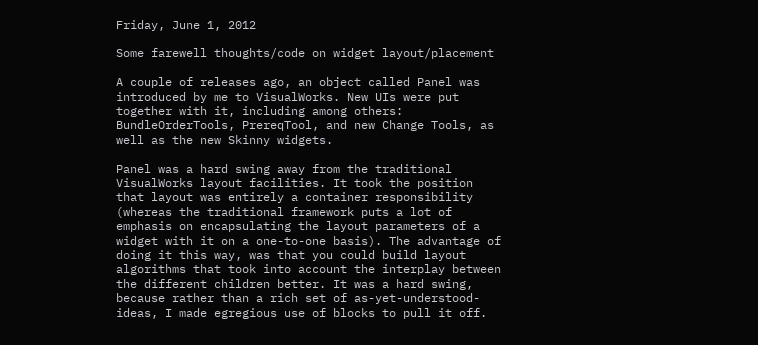Friday, June 1, 2012

Some farewell thoughts/code on widget layout/placement

A couple of releases ago, an object called Panel was introduced by me to VisualWorks. New UIs were put together with it, including among others: BundleOrderTools, PrereqTool, and new Change Tools, as well as the new Skinny widgets.

Panel was a hard swing away from the traditional VisualWorks layout facilities. It took the position that layout was entirely a container responsibility (whereas the traditional framework puts a lot of emphasis on encapsulating the layout parameters of a widget with it on a one-to-one basis). The advantage of doing it this way, was that you could build layout algorithms that took into account the interplay between the different children better. It was a hard swing, because rather than a rich set of as-yet-understood-ideas, I made egregious use of blocks to pull it off.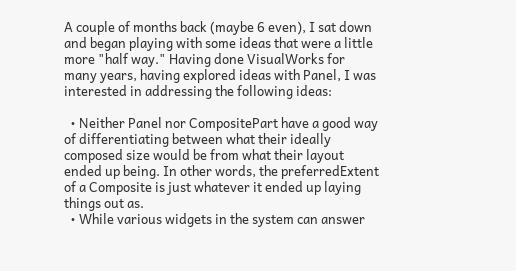A couple of months back (maybe 6 even), I sat down and began playing with some ideas that were a little more "half way." Having done VisualWorks for many years, having explored ideas with Panel, I was interested in addressing the following ideas:

  • Neither Panel nor CompositePart have a good way of differentiating between what their ideally composed size would be from what their layout ended up being. In other words, the preferredExtent of a Composite is just whatever it ended up laying things out as.
  • While various widgets in the system can answer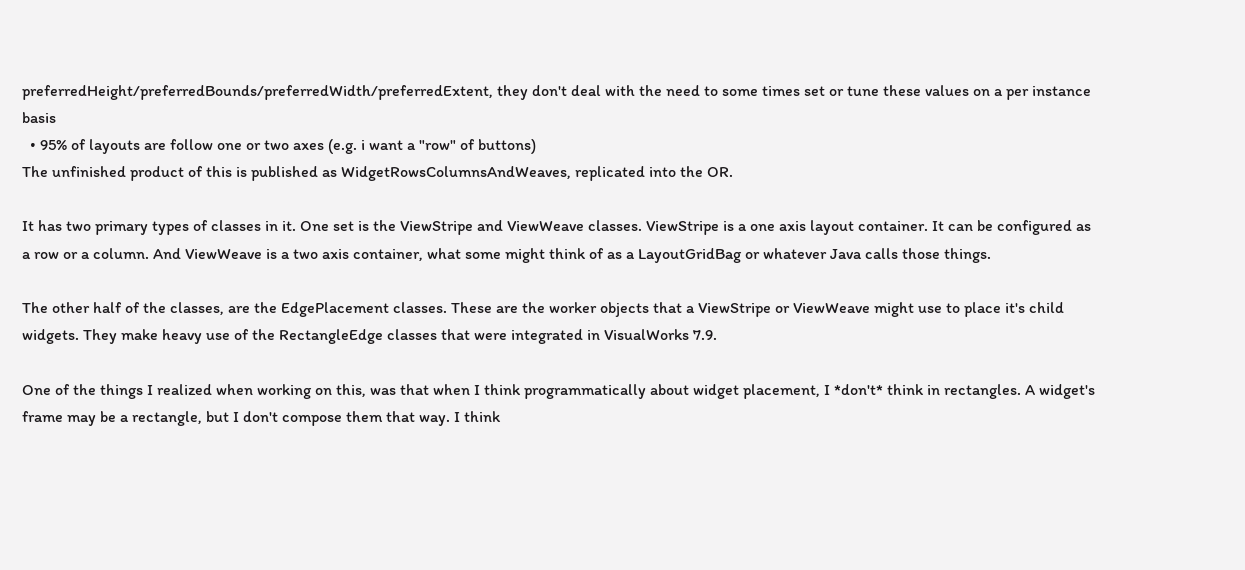preferredHeight/preferredBounds/preferredWidth/preferredExtent, they don't deal with the need to some times set or tune these values on a per instance basis
  • 95% of layouts are follow one or two axes (e.g. i want a "row" of buttons)
The unfinished product of this is published as WidgetRowsColumnsAndWeaves, replicated into the OR.

It has two primary types of classes in it. One set is the ViewStripe and ViewWeave classes. ViewStripe is a one axis layout container. It can be configured as a row or a column. And ViewWeave is a two axis container, what some might think of as a LayoutGridBag or whatever Java calls those things.

The other half of the classes, are the EdgePlacement classes. These are the worker objects that a ViewStripe or ViewWeave might use to place it's child widgets. They make heavy use of the RectangleEdge classes that were integrated in VisualWorks 7.9.

One of the things I realized when working on this, was that when I think programmatically about widget placement, I *don't* think in rectangles. A widget's frame may be a rectangle, but I don't compose them that way. I think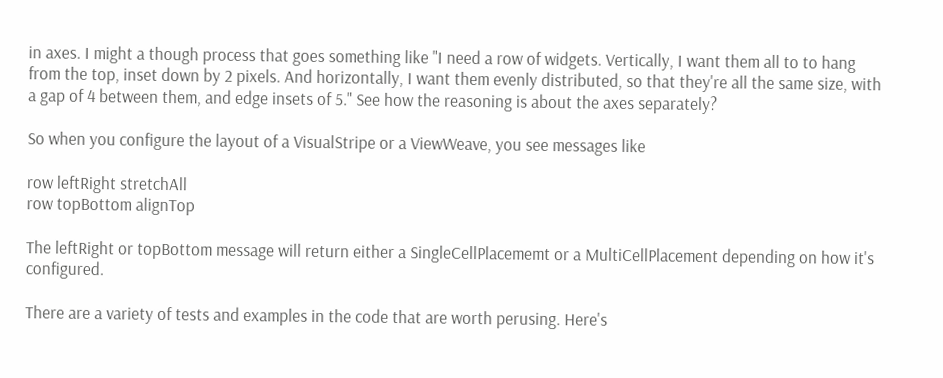in axes. I might a though process that goes something like "I need a row of widgets. Vertically, I want them all to to hang from the top, inset down by 2 pixels. And horizontally, I want them evenly distributed, so that they're all the same size, with a gap of 4 between them, and edge insets of 5." See how the reasoning is about the axes separately?

So when you configure the layout of a VisualStripe or a ViewWeave, you see messages like

row leftRight stretchAll
row topBottom alignTop

The leftRight or topBottom message will return either a SingleCellPlacememt or a MultiCellPlacement depending on how it's configured.

There are a variety of tests and examples in the code that are worth perusing. Here's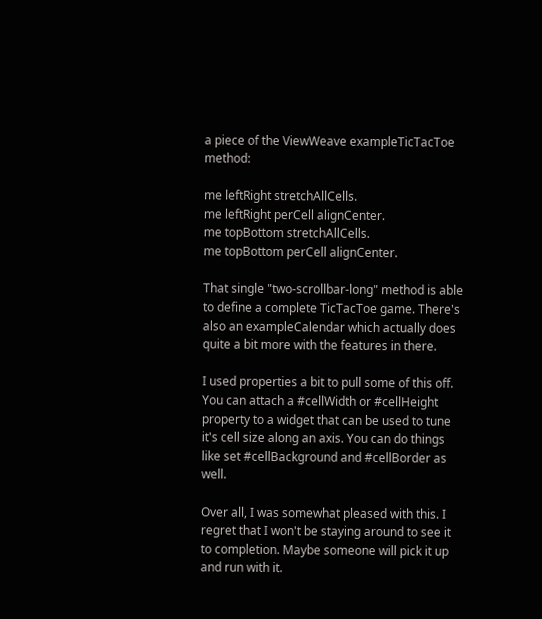a piece of the ViewWeave exampleTicTacToe method:

me leftRight stretchAllCells.
me leftRight perCell alignCenter.
me topBottom stretchAllCells.
me topBottom perCell alignCenter.

That single "two-scrollbar-long" method is able to define a complete TicTacToe game. There's also an exampleCalendar which actually does quite a bit more with the features in there.

I used properties a bit to pull some of this off. You can attach a #cellWidth or #cellHeight property to a widget that can be used to tune it's cell size along an axis. You can do things like set #cellBackground and #cellBorder as well.

Over all, I was somewhat pleased with this. I regret that I won't be staying around to see it to completion. Maybe someone will pick it up and run with it.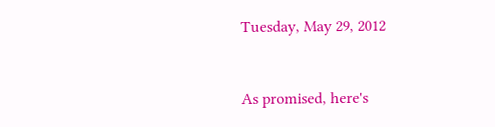Tuesday, May 29, 2012


As promised, here's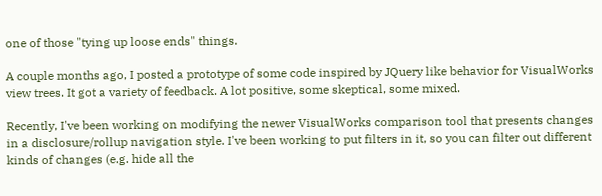one of those "tying up loose ends" things.

A couple months ago, I posted a prototype of some code inspired by JQuery like behavior for VisualWorks view trees. It got a variety of feedback. A lot positive, some skeptical, some mixed.

Recently, I've been working on modifying the newer VisualWorks comparison tool that presents changes in a disclosure/rollup navigation style. I've been working to put filters in it, so you can filter out different kinds of changes (e.g. hide all the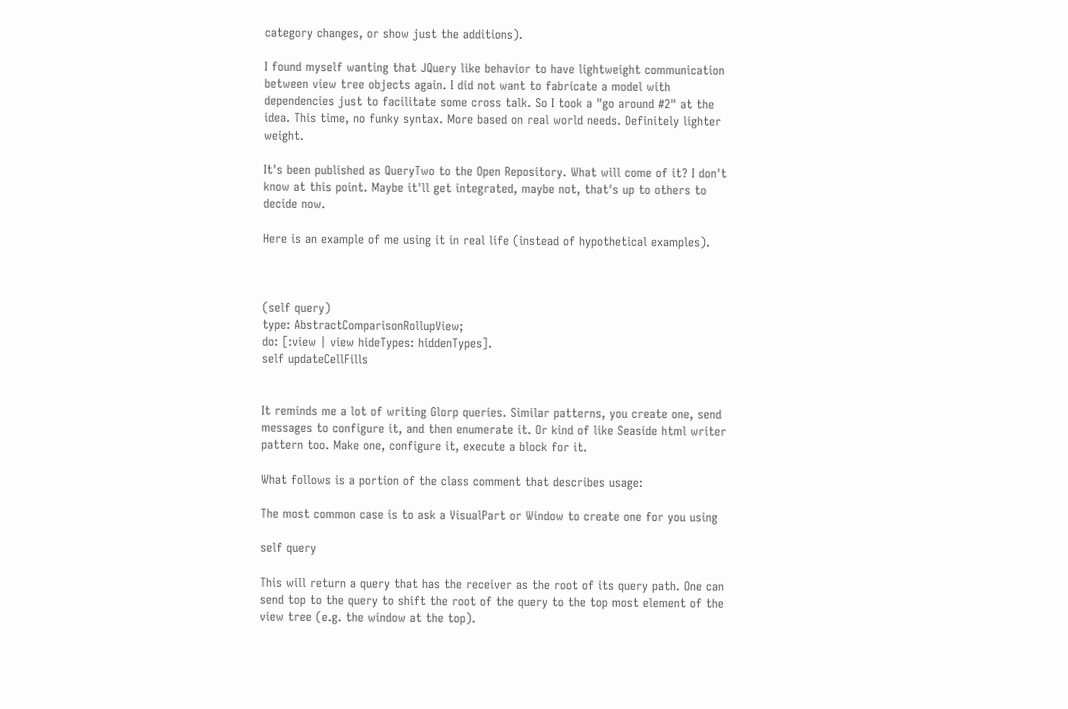category changes, or show just the additions).

I found myself wanting that JQuery like behavior to have lightweight communication between view tree objects again. I did not want to fabricate a model with dependencies just to facilitate some cross talk. So I took a "go around #2" at the idea. This time, no funky syntax. More based on real world needs. Definitely lighter weight.

It's been published as QueryTwo to the Open Repository. What will come of it? I don't know at this point. Maybe it'll get integrated, maybe not, that's up to others to decide now.

Here is an example of me using it in real life (instead of hypothetical examples).



(self query)
type: AbstractComparisonRollupView;
do: [:view | view hideTypes: hiddenTypes].
self updateCellFills


It reminds me a lot of writing Glorp queries. Similar patterns, you create one, send messages to configure it, and then enumerate it. Or kind of like Seaside html writer pattern too. Make one, configure it, execute a block for it.

What follows is a portion of the class comment that describes usage:

The most common case is to ask a VisualPart or Window to create one for you using

self query

This will return a query that has the receiver as the root of its query path. One can send top to the query to shift the root of the query to the top most element of the view tree (e.g. the window at the top).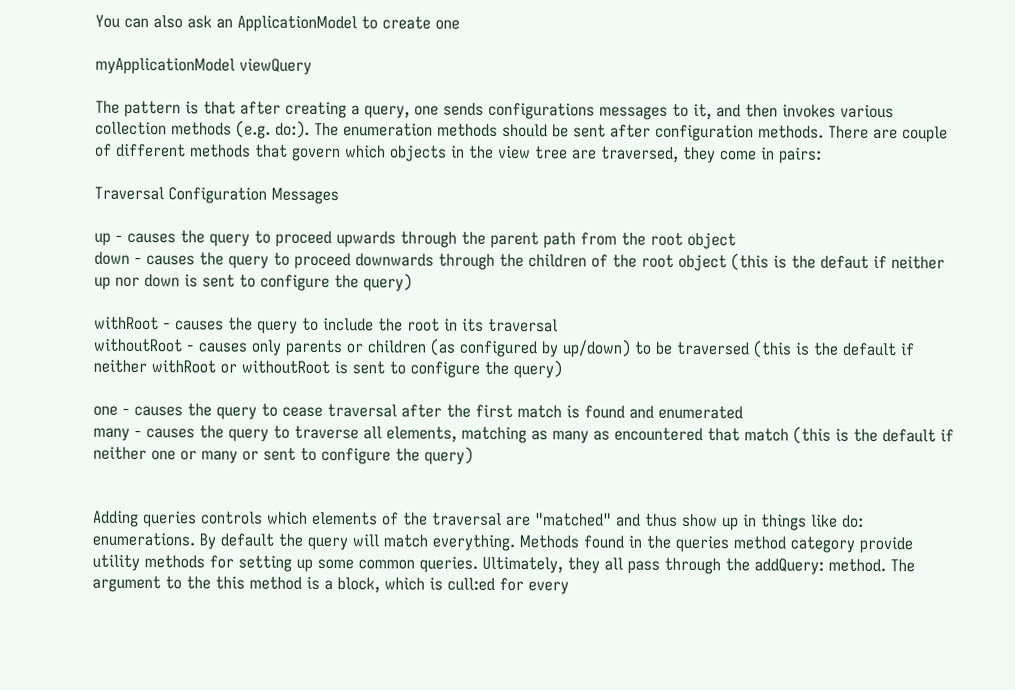You can also ask an ApplicationModel to create one

myApplicationModel viewQuery

The pattern is that after creating a query, one sends configurations messages to it, and then invokes various collection methods (e.g. do:). The enumeration methods should be sent after configuration methods. There are couple of different methods that govern which objects in the view tree are traversed, they come in pairs:

Traversal Configuration Messages

up - causes the query to proceed upwards through the parent path from the root object
down - causes the query to proceed downwards through the children of the root object (this is the defaut if neither up nor down is sent to configure the query)

withRoot - causes the query to include the root in its traversal
withoutRoot - causes only parents or children (as configured by up/down) to be traversed (this is the default if neither withRoot or withoutRoot is sent to configure the query)

one - causes the query to cease traversal after the first match is found and enumerated
many - causes the query to traverse all elements, matching as many as encountered that match (this is the default if neither one or many or sent to configure the query)


Adding queries controls which elements of the traversal are "matched" and thus show up in things like do: enumerations. By default the query will match everything. Methods found in the queries method category provide utility methods for setting up some common queries. Ultimately, they all pass through the addQuery: method. The argument to the this method is a block, which is cull:ed for every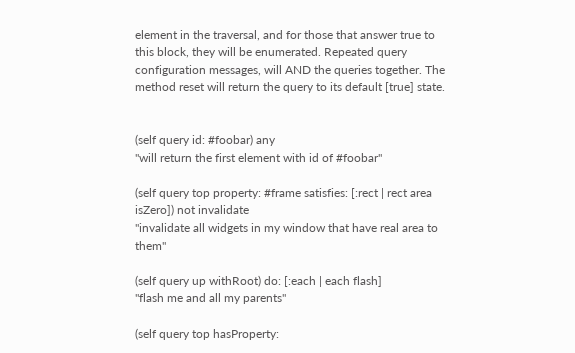element in the traversal, and for those that answer true to this block, they will be enumerated. Repeated query configuration messages, will AND the queries together. The method reset will return the query to its default [true] state.


(self query id: #foobar) any
"will return the first element with id of #foobar"

(self query top property: #frame satisfies: [:rect | rect area isZero]) not invalidate
"invalidate all widgets in my window that have real area to them"

(self query up withRoot) do: [:each | each flash]
"flash me and all my parents"

(self query top hasProperty: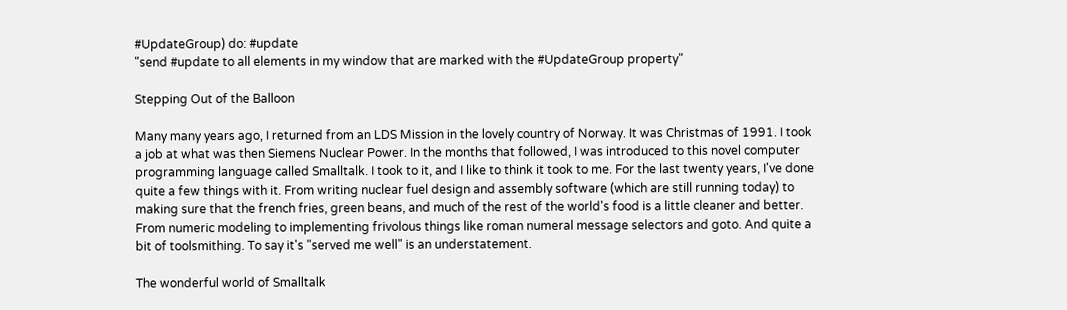#UpdateGroup) do: #update
"send #update to all elements in my window that are marked with the #UpdateGroup property"

Stepping Out of the Balloon

Many many years ago, I returned from an LDS Mission in the lovely country of Norway. It was Christmas of 1991. I took a job at what was then Siemens Nuclear Power. In the months that followed, I was introduced to this novel computer programming language called Smalltalk. I took to it, and I like to think it took to me. For the last twenty years, I've done quite a few things with it. From writing nuclear fuel design and assembly software (which are still running today) to making sure that the french fries, green beans, and much of the rest of the world's food is a little cleaner and better. From numeric modeling to implementing frivolous things like roman numeral message selectors and goto. And quite a bit of toolsmithing. To say it's "served me well" is an understatement.

The wonderful world of Smalltalk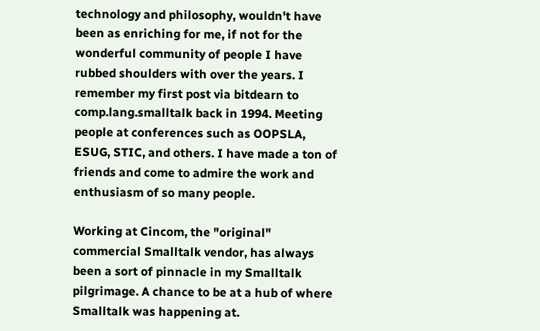technology and philosophy, wouldn't have been as enriching for me, if not for the wonderful community of people I have rubbed shoulders with over the years. I remember my first post via bitdearn to comp.lang.smalltalk back in 1994. Meeting people at conferences such as OOPSLA, ESUG, STIC, and others. I have made a ton of friends and come to admire the work and enthusiasm of so many people.

Working at Cincom, the "original" commercial Smalltalk vendor, has always been a sort of pinnacle in my Smalltalk pilgrimage. A chance to be at a hub of where Smalltalk was happening at.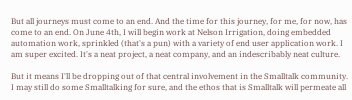But all journeys must come to an end. And the time for this journey, for me, for now, has come to an end. On June 4th, I will begin work at Nelson Irrigation, doing embedded automation work, sprinkled (that's a pun) with a variety of end user application work. I am super excited. It's a neat project, a neat company, and an indescribably neat culture.

But it means I'll be dropping out of that central involvement in the Smalltalk community. I may still do some Smalltalking for sure, and the ethos that is Smalltalk will permeate all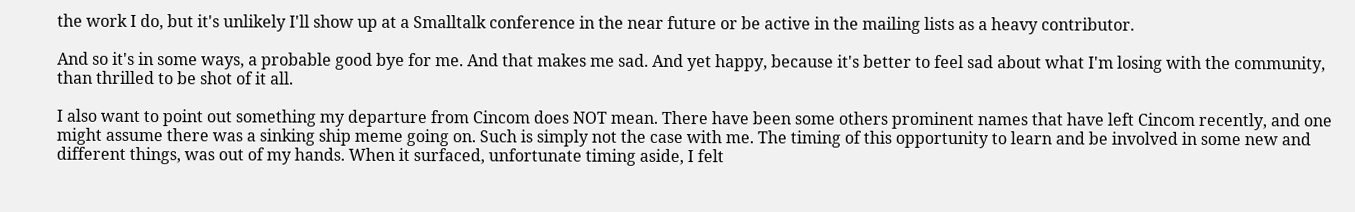the work I do, but it's unlikely I'll show up at a Smalltalk conference in the near future or be active in the mailing lists as a heavy contributor.

And so it's in some ways, a probable good bye for me. And that makes me sad. And yet happy, because it's better to feel sad about what I'm losing with the community, than thrilled to be shot of it all.

I also want to point out something my departure from Cincom does NOT mean. There have been some others prominent names that have left Cincom recently, and one might assume there was a sinking ship meme going on. Such is simply not the case with me. The timing of this opportunity to learn and be involved in some new and different things, was out of my hands. When it surfaced, unfortunate timing aside, I felt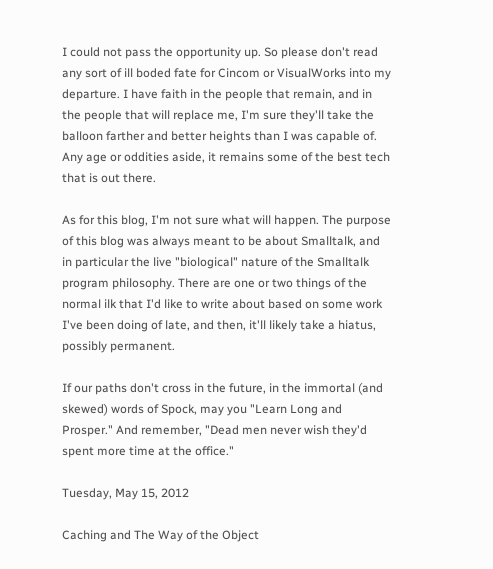I could not pass the opportunity up. So please don't read any sort of ill boded fate for Cincom or VisualWorks into my departure. I have faith in the people that remain, and in the people that will replace me, I'm sure they'll take the balloon farther and better heights than I was capable of. Any age or oddities aside, it remains some of the best tech that is out there.

As for this blog, I'm not sure what will happen. The purpose of this blog was always meant to be about Smalltalk, and in particular the live "biological" nature of the Smalltalk program philosophy. There are one or two things of the normal ilk that I'd like to write about based on some work I've been doing of late, and then, it'll likely take a hiatus, possibly permanent.

If our paths don't cross in the future, in the immortal (and skewed) words of Spock, may you "Learn Long and Prosper." And remember, "Dead men never wish they'd spent more time at the office."

Tuesday, May 15, 2012

Caching and The Way of the Object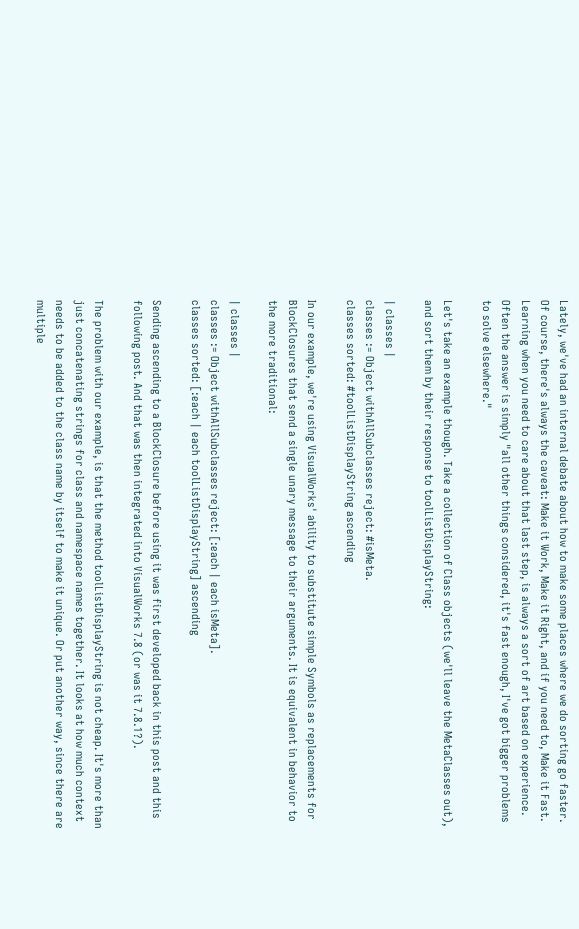Lately, we've had an internal debate about how to make some places where we do sorting go faster. Of course, there's always the caveat: Make it Work, Make it Right, and if you need to, Make it Fast. Learning when you need to care about that last step, is always a sort of art based on experience. Often the answer is simply "all other things considered, it's fast enough, I've got bigger problems to solve elsewhere."

Let's take an example though. Take a collection of Class objects (we'll leave the MetaClasses out), and sort them by their response to toolListDisplayString:

| classes |
classes := Object withAllSubclasses reject: #isMeta.
classes sorted: #toolListDisplayString ascending

In our example, we're using VisualWorks' ability to substitute simple Symbols as replacements for BlockClosures that send a single unary message to their arguments. It is equivalent in behavior to the more traditional:

| classes |
classes := Object withAllSubclasses reject: [:each | each isMeta].
classes sorted: [:each | each toolListDisplayString] ascending

Sending ascending to a BlockClosure before using it was first developed back in this post and this following post. And that was then integrated into VisualWorks 7.8 (or was it 7.8.1?).

The problem with our example, is that the method toolListDisplayString is not cheap. It's more than just concatenating strings for class and namespace names together. It looks at how much context needs to be added to the class name by itself to make it unique. Or put another way, since there are multiple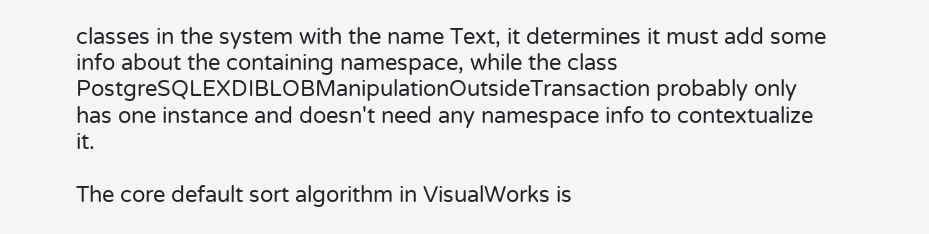classes in the system with the name Text, it determines it must add some info about the containing namespace, while the class PostgreSQLEXDIBLOBManipulationOutsideTransaction probably only has one instance and doesn't need any namespace info to contextualize it.

The core default sort algorithm in VisualWorks is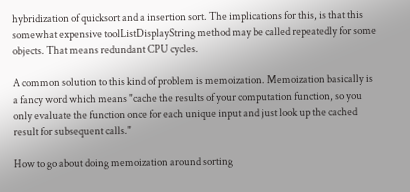hybridization of quicksort and a insertion sort. The implications for this, is that this somewhat expensive toolListDisplayString method may be called repeatedly for some objects. That means redundant CPU cycles.

A common solution to this kind of problem is memoization. Memoization basically is a fancy word which means "cache the results of your computation function, so you only evaluate the function once for each unique input and just look up the cached result for subsequent calls."

How to go about doing memoization around sorting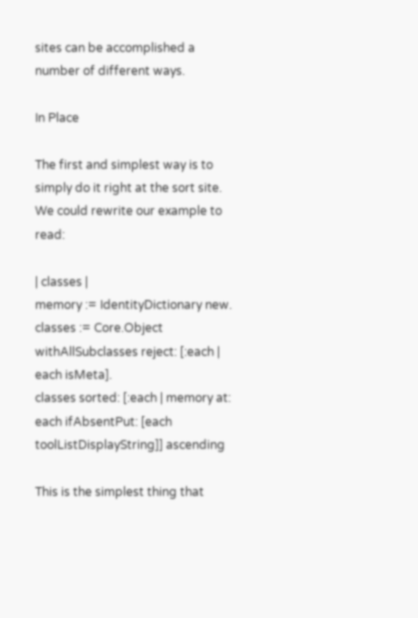sites can be accomplished a number of different ways.

In Place

The first and simplest way is to simply do it right at the sort site. We could rewrite our example to read:

| classes |
memory := IdentityDictionary new.
classes := Core.Object withAllSubclasses reject: [:each | each isMeta].
classes sorted: [:each | memory at: each ifAbsentPut: [each toolListDisplayString]] ascending

This is the simplest thing that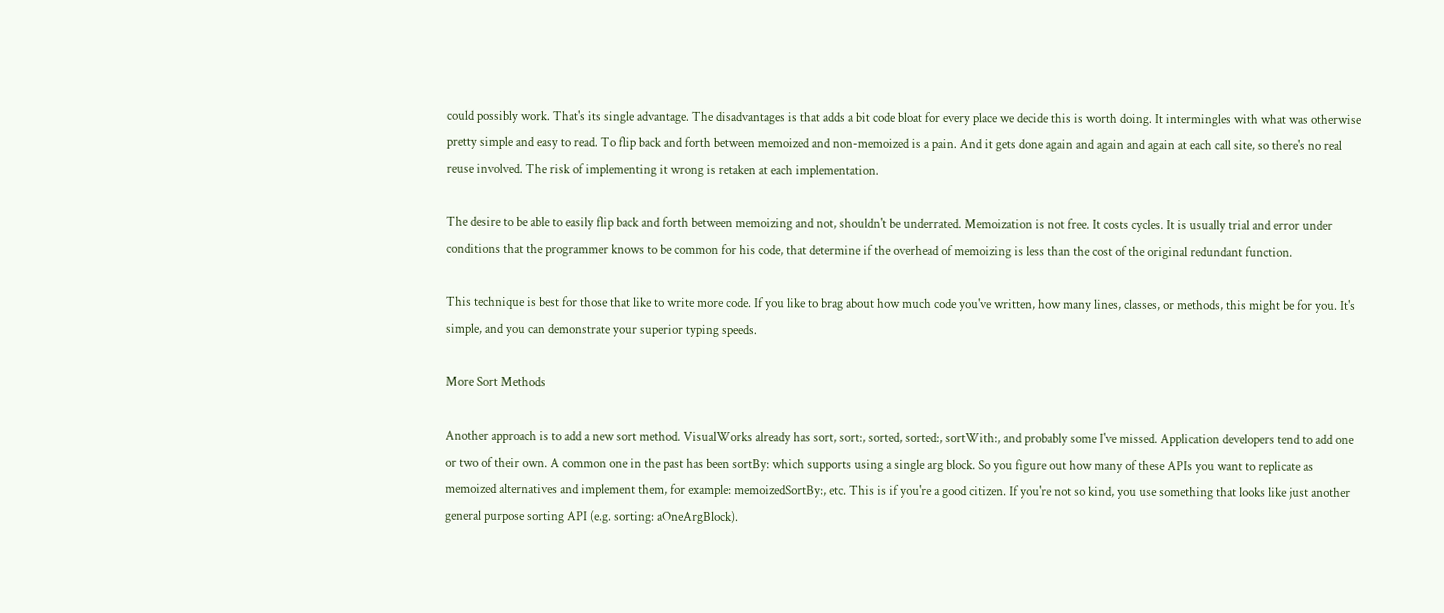could possibly work. That's its single advantage. The disadvantages is that adds a bit code bloat for every place we decide this is worth doing. It intermingles with what was otherwise pretty simple and easy to read. To flip back and forth between memoized and non-memoized is a pain. And it gets done again and again and again at each call site, so there's no real reuse involved. The risk of implementing it wrong is retaken at each implementation.

The desire to be able to easily flip back and forth between memoizing and not, shouldn't be underrated. Memoization is not free. It costs cycles. It is usually trial and error under conditions that the programmer knows to be common for his code, that determine if the overhead of memoizing is less than the cost of the original redundant function.

This technique is best for those that like to write more code. If you like to brag about how much code you've written, how many lines, classes, or methods, this might be for you. It's simple, and you can demonstrate your superior typing speeds.

More Sort Methods

Another approach is to add a new sort method. VisualWorks already has sort, sort:, sorted, sorted:, sortWith:, and probably some I've missed. Application developers tend to add one or two of their own. A common one in the past has been sortBy: which supports using a single arg block. So you figure out how many of these APIs you want to replicate as memoized alternatives and implement them, for example: memoizedSortBy:, etc. This is if you're a good citizen. If you're not so kind, you use something that looks like just another general purpose sorting API (e.g. sorting: aOneArgBlock).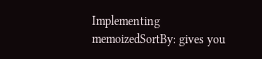Implementing memoizedSortBy: gives you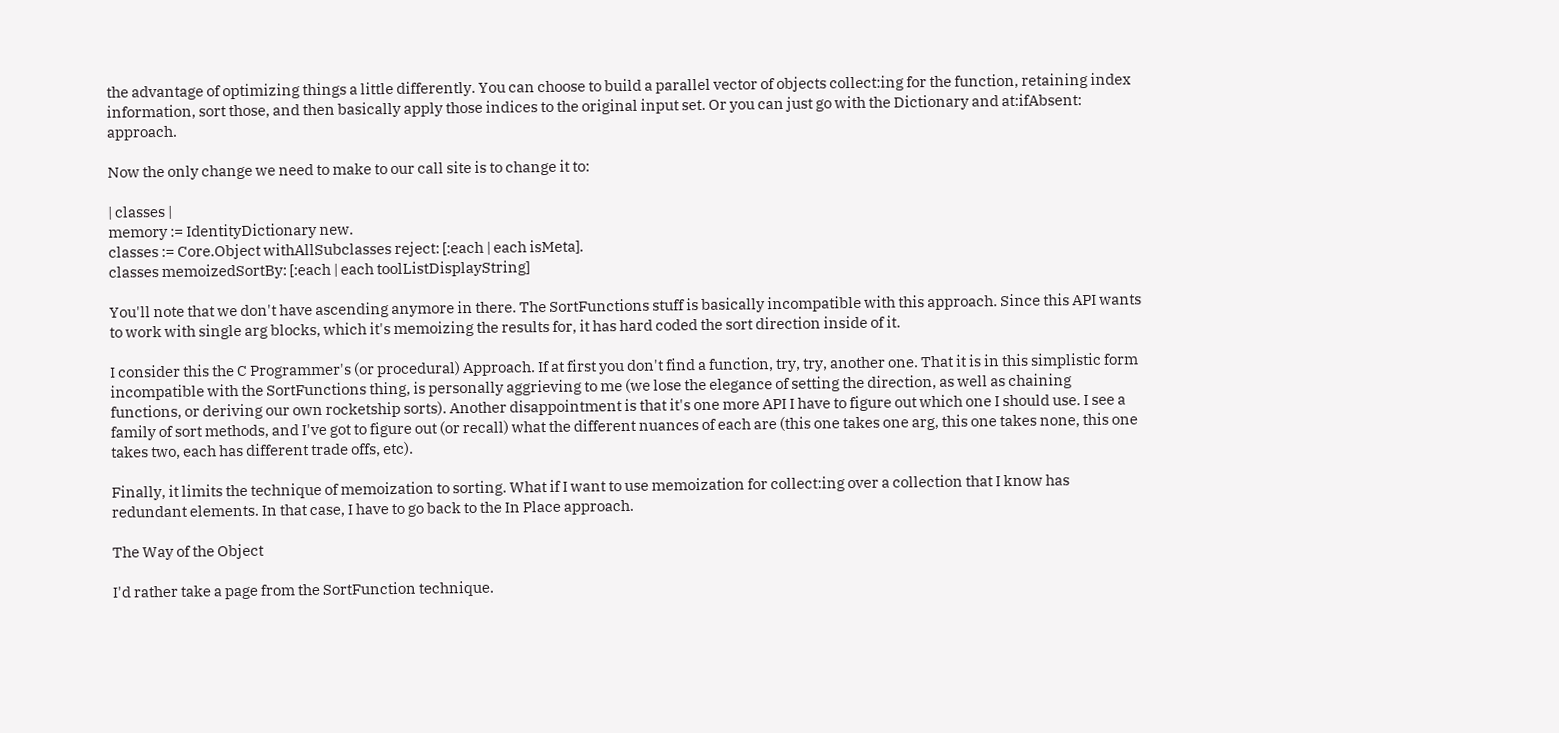the advantage of optimizing things a little differently. You can choose to build a parallel vector of objects collect:ing for the function, retaining index information, sort those, and then basically apply those indices to the original input set. Or you can just go with the Dictionary and at:ifAbsent: approach.

Now the only change we need to make to our call site is to change it to:

| classes |
memory := IdentityDictionary new.
classes := Core.Object withAllSubclasses reject: [:each | each isMeta].
classes memoizedSortBy: [:each | each toolListDisplayString]

You'll note that we don't have ascending anymore in there. The SortFunctions stuff is basically incompatible with this approach. Since this API wants to work with single arg blocks, which it's memoizing the results for, it has hard coded the sort direction inside of it.

I consider this the C Programmer's (or procedural) Approach. If at first you don't find a function, try, try, another one. That it is in this simplistic form incompatible with the SortFunctions thing, is personally aggrieving to me (we lose the elegance of setting the direction, as well as chaining functions, or deriving our own rocketship sorts). Another disappointment is that it's one more API I have to figure out which one I should use. I see a family of sort methods, and I've got to figure out (or recall) what the different nuances of each are (this one takes one arg, this one takes none, this one takes two, each has different trade offs, etc).

Finally, it limits the technique of memoization to sorting. What if I want to use memoization for collect:ing over a collection that I know has redundant elements. In that case, I have to go back to the In Place approach.

The Way of the Object

I'd rather take a page from the SortFunction technique.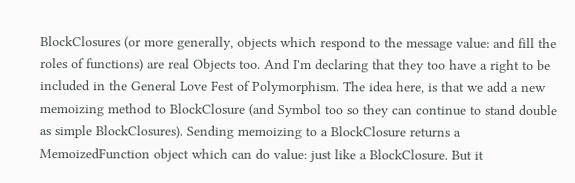BlockClosures (or more generally, objects which respond to the message value: and fill the roles of functions) are real Objects too. And I'm declaring that they too have a right to be included in the General Love Fest of Polymorphism. The idea here, is that we add a new memoizing method to BlockClosure (and Symbol too so they can continue to stand double as simple BlockClosures). Sending memoizing to a BlockClosure returns a MemoizedFunction object which can do value: just like a BlockClosure. But it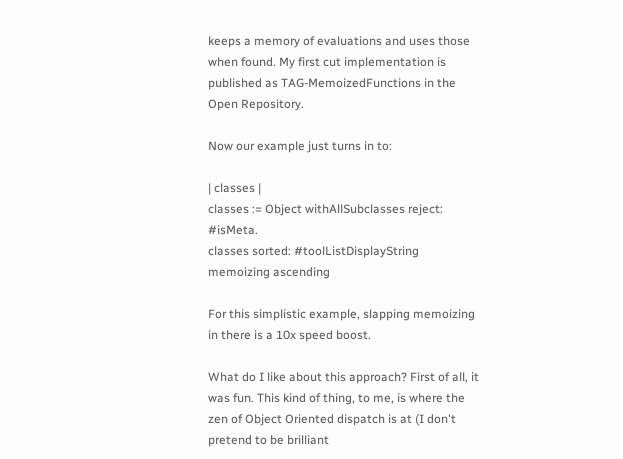keeps a memory of evaluations and uses those when found. My first cut implementation is published as TAG-MemoizedFunctions in the Open Repository.

Now our example just turns in to:

| classes |
classes := Object withAllSubclasses reject: #isMeta.
classes sorted: #toolListDisplayString memoizing ascending

For this simplistic example, slapping memoizing in there is a 10x speed boost.

What do I like about this approach? First of all, it was fun. This kind of thing, to me, is where the zen of Object Oriented dispatch is at (I don't pretend to be brilliant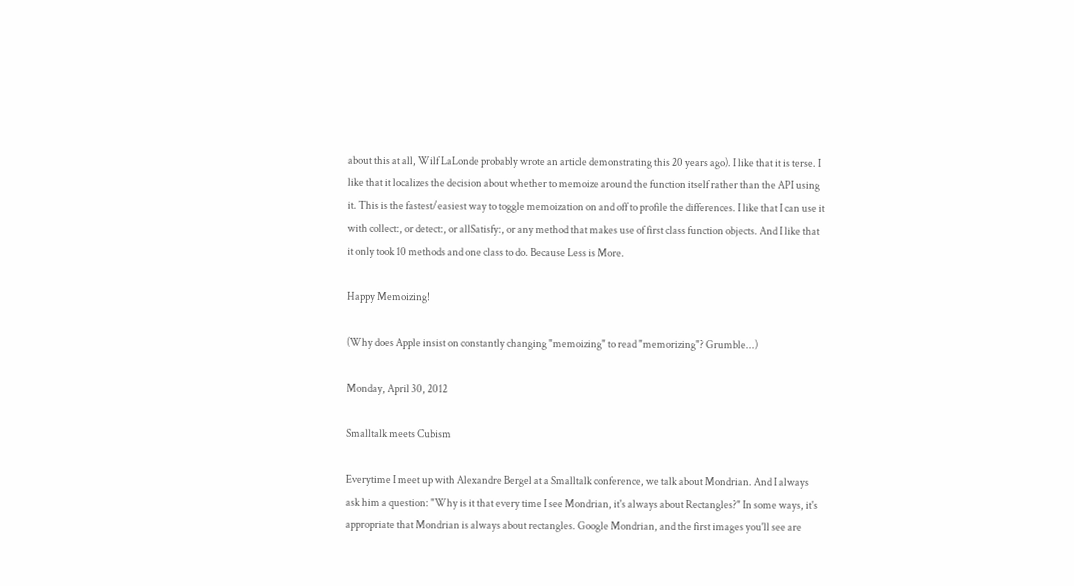about this at all, Wilf LaLonde probably wrote an article demonstrating this 20 years ago). I like that it is terse. I like that it localizes the decision about whether to memoize around the function itself rather than the API using it. This is the fastest/easiest way to toggle memoization on and off to profile the differences. I like that I can use it with collect:, or detect:, or allSatisfy:, or any method that makes use of first class function objects. And I like that it only took 10 methods and one class to do. Because Less is More.

Happy Memoizing!

(Why does Apple insist on constantly changing "memoizing" to read "memorizing"? Grumble...)

Monday, April 30, 2012

Smalltalk meets Cubism

Everytime I meet up with Alexandre Bergel at a Smalltalk conference, we talk about Mondrian. And I always ask him a question: "Why is it that every time I see Mondrian, it's always about Rectangles?" In some ways, it's appropriate that Mondrian is always about rectangles. Google Mondrian, and the first images you'll see are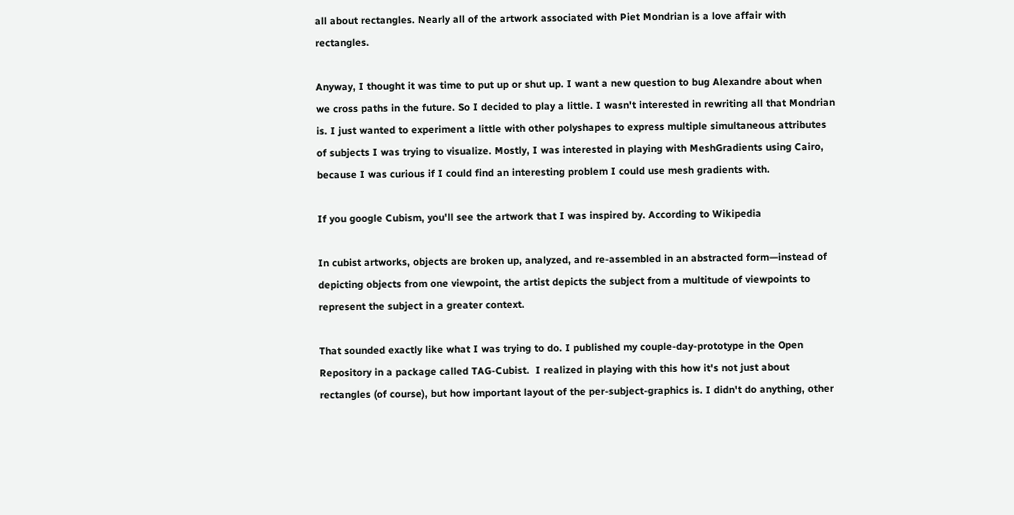all about rectangles. Nearly all of the artwork associated with Piet Mondrian is a love affair with rectangles.

Anyway, I thought it was time to put up or shut up. I want a new question to bug Alexandre about when we cross paths in the future. So I decided to play a little. I wasn't interested in rewriting all that Mondrian is. I just wanted to experiment a little with other polyshapes to express multiple simultaneous attributes of subjects I was trying to visualize. Mostly, I was interested in playing with MeshGradients using Cairo, because I was curious if I could find an interesting problem I could use mesh gradients with.

If you google Cubism, you'll see the artwork that I was inspired by. According to Wikipedia

In cubist artworks, objects are broken up, analyzed, and re-assembled in an abstracted form—instead of depicting objects from one viewpoint, the artist depicts the subject from a multitude of viewpoints to represent the subject in a greater context.

That sounded exactly like what I was trying to do. I published my couple-day-prototype in the Open Repository in a package called TAG-Cubist.  I realized in playing with this how it's not just about rectangles (of course), but how important layout of the per-subject-graphics is. I didn't do anything, other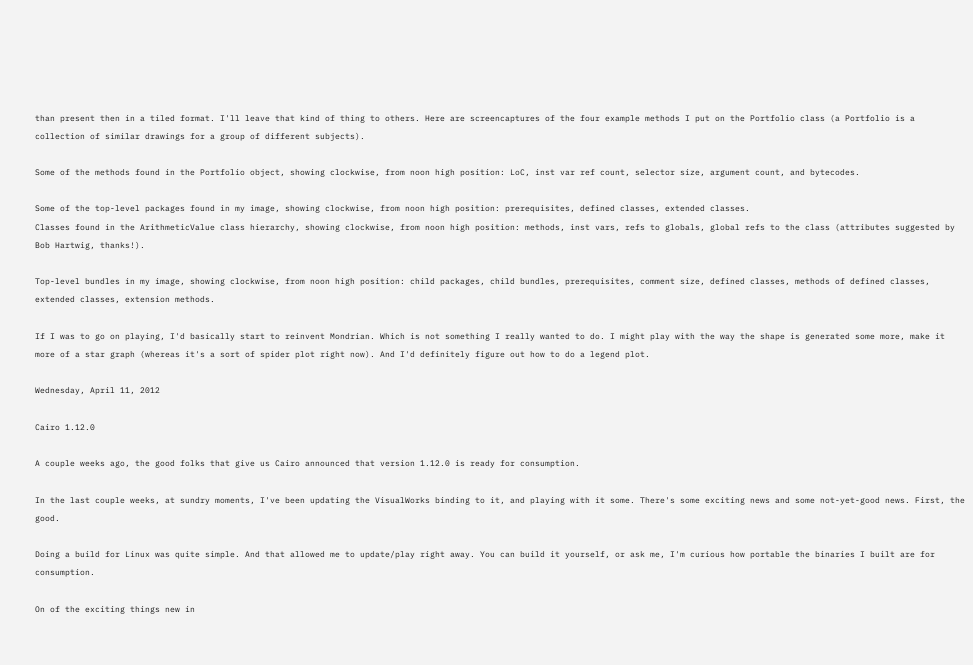than present then in a tiled format. I'll leave that kind of thing to others. Here are screencaptures of the four example methods I put on the Portfolio class (a Portfolio is a collection of similar drawings for a group of different subjects).

Some of the methods found in the Portfolio object, showing clockwise, from noon high position: LoC, inst var ref count, selector size, argument count, and bytecodes.

Some of the top-level packages found in my image, showing clockwise, from noon high position: prerequisites, defined classes, extended classes.
Classes found in the ArithmeticValue class hierarchy, showing clockwise, from noon high position: methods, inst vars, refs to globals, global refs to the class (attributes suggested by Bob Hartwig, thanks!).

Top-level bundles in my image, showing clockwise, from noon high position: child packages, child bundles, prerequisites, comment size, defined classes, methods of defined classes, extended classes, extension methods.

If I was to go on playing, I'd basically start to reinvent Mondrian. Which is not something I really wanted to do. I might play with the way the shape is generated some more, make it more of a star graph (whereas it's a sort of spider plot right now). And I'd definitely figure out how to do a legend plot.

Wednesday, April 11, 2012

Cairo 1.12.0

A couple weeks ago, the good folks that give us Cairo announced that version 1.12.0 is ready for consumption.

In the last couple weeks, at sundry moments, I've been updating the VisualWorks binding to it, and playing with it some. There's some exciting news and some not-yet-good news. First, the good.

Doing a build for Linux was quite simple. And that allowed me to update/play right away. You can build it yourself, or ask me, I'm curious how portable the binaries I built are for consumption.

On of the exciting things new in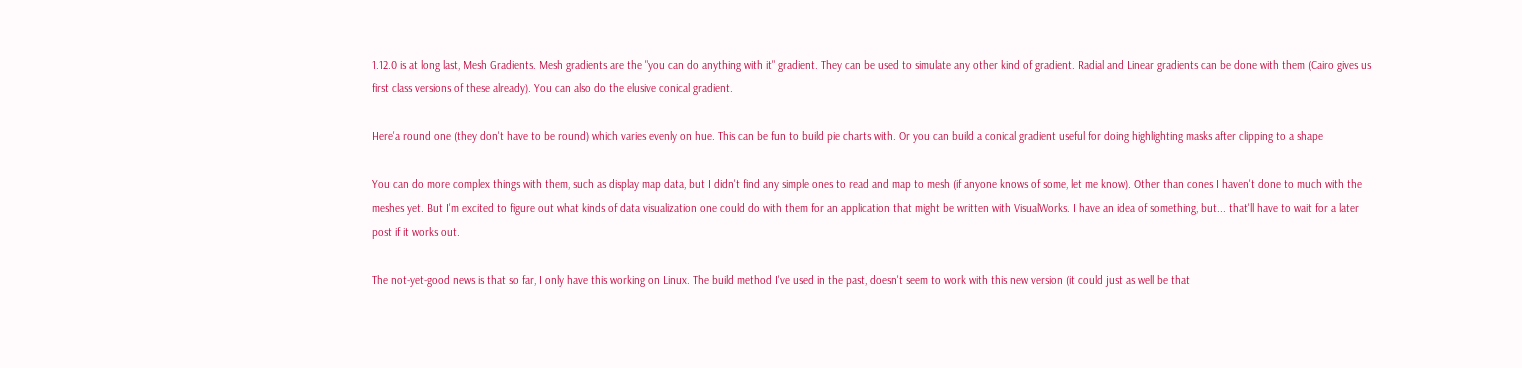1.12.0 is at long last, Mesh Gradients. Mesh gradients are the "you can do anything with it" gradient. They can be used to simulate any other kind of gradient. Radial and Linear gradients can be done with them (Cairo gives us first class versions of these already). You can also do the elusive conical gradient.

Here'a round one (they don't have to be round) which varies evenly on hue. This can be fun to build pie charts with. Or you can build a conical gradient useful for doing highlighting masks after clipping to a shape

You can do more complex things with them, such as display map data, but I didn't find any simple ones to read and map to mesh (if anyone knows of some, let me know). Other than cones I haven't done to much with the meshes yet. But I'm excited to figure out what kinds of data visualization one could do with them for an application that might be written with VisualWorks. I have an idea of something, but... that'll have to wait for a later post if it works out.

The not-yet-good news is that so far, I only have this working on Linux. The build method I've used in the past, doesn't seem to work with this new version (it could just as well be that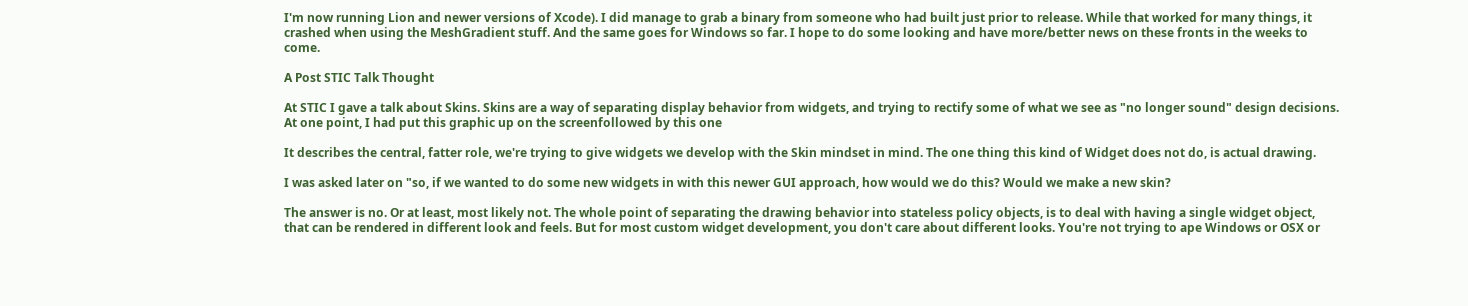I'm now running Lion and newer versions of Xcode). I did manage to grab a binary from someone who had built just prior to release. While that worked for many things, it crashed when using the MeshGradient stuff. And the same goes for Windows so far. I hope to do some looking and have more/better news on these fronts in the weeks to come.

A Post STIC Talk Thought

At STIC I gave a talk about Skins. Skins are a way of separating display behavior from widgets, and trying to rectify some of what we see as "no longer sound" design decisions. At one point, I had put this graphic up on the screenfollowed by this one

It describes the central, fatter role, we're trying to give widgets we develop with the Skin mindset in mind. The one thing this kind of Widget does not do, is actual drawing.

I was asked later on "so, if we wanted to do some new widgets in with this newer GUI approach, how would we do this? Would we make a new skin?

The answer is no. Or at least, most likely not. The whole point of separating the drawing behavior into stateless policy objects, is to deal with having a single widget object, that can be rendered in different look and feels. But for most custom widget development, you don't care about different looks. You're not trying to ape Windows or OSX or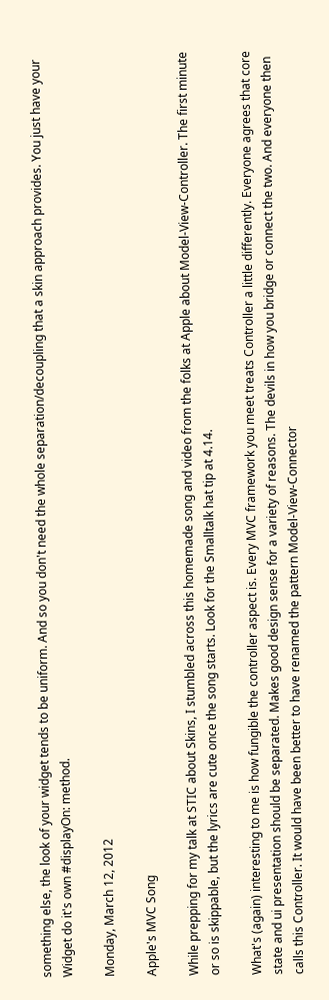something else, the look of your widget tends to be uniform. And so you don't need the whole separation/decoupling that a skin approach provides. You just have your Widget do it's own #displayOn: method.

Monday, March 12, 2012

Apple's MVC Song

While prepping for my talk at STIC about Skins, I stumbled across this homemade song and video from the folks at Apple about Model-View-Controller. The first minute or so is skippable, but the lyrics are cute once the song starts. Look for the Smalltalk hat tip at 4.14.

What's (again) interesting to me is how fungible the controller aspect is. Every MVC framework you meet treats Controller a little differently. Everyone agrees that core state and ui presentation should be separated. Makes good design sense for a variety of reasons. The devils in how you bridge or connect the two. And everyone then calls this Controller. It would have been better to have renamed the pattern Model-View-Connector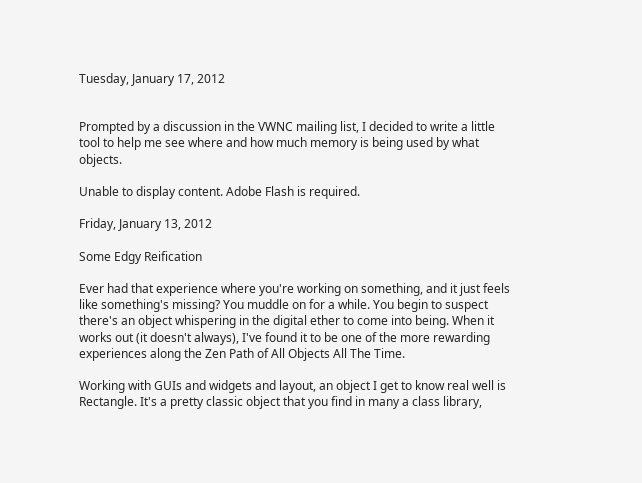Tuesday, January 17, 2012


Prompted by a discussion in the VWNC mailing list, I decided to write a little tool to help me see where and how much memory is being used by what objects.

Unable to display content. Adobe Flash is required.

Friday, January 13, 2012

Some Edgy Reification

Ever had that experience where you're working on something, and it just feels like something's missing? You muddle on for a while. You begin to suspect there's an object whispering in the digital ether to come into being. When it works out (it doesn't always), I've found it to be one of the more rewarding experiences along the Zen Path of All Objects All The Time.

Working with GUIs and widgets and layout, an object I get to know real well is Rectangle. It's a pretty classic object that you find in many a class library,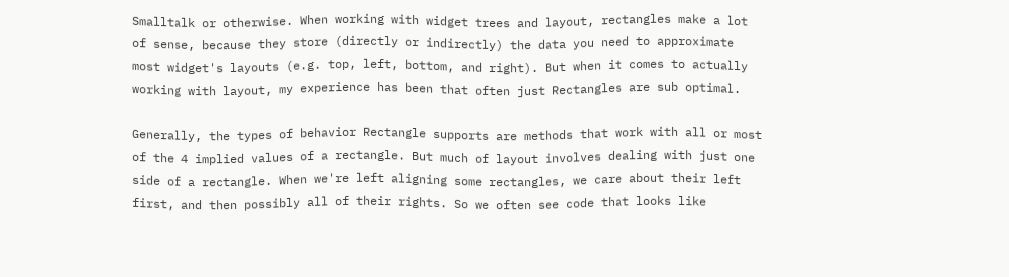Smalltalk or otherwise. When working with widget trees and layout, rectangles make a lot of sense, because they store (directly or indirectly) the data you need to approximate most widget's layouts (e.g. top, left, bottom, and right). But when it comes to actually working with layout, my experience has been that often just Rectangles are sub optimal.

Generally, the types of behavior Rectangle supports are methods that work with all or most of the 4 implied values of a rectangle. But much of layout involves dealing with just one side of a rectangle. When we're left aligning some rectangles, we care about their left first, and then possibly all of their rights. So we often see code that looks like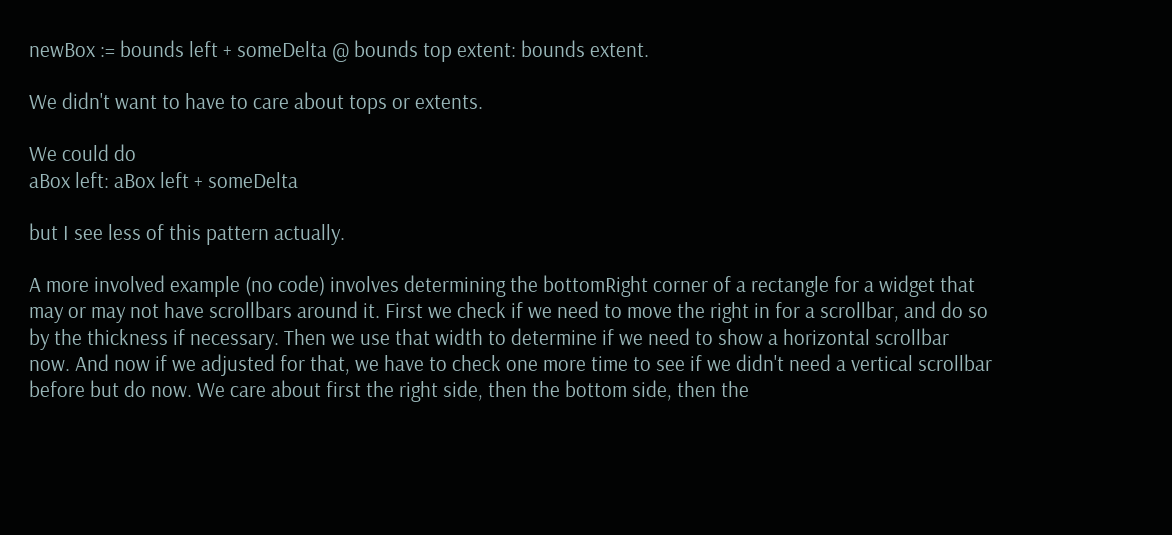newBox := bounds left + someDelta @ bounds top extent: bounds extent.

We didn't want to have to care about tops or extents.

We could do
aBox left: aBox left + someDelta

but I see less of this pattern actually.

A more involved example (no code) involves determining the bottomRight corner of a rectangle for a widget that may or may not have scrollbars around it. First we check if we need to move the right in for a scrollbar, and do so by the thickness if necessary. Then we use that width to determine if we need to show a horizontal scrollbar now. And now if we adjusted for that, we have to check one more time to see if we didn't need a vertical scrollbar before but do now. We care about first the right side, then the bottom side, then the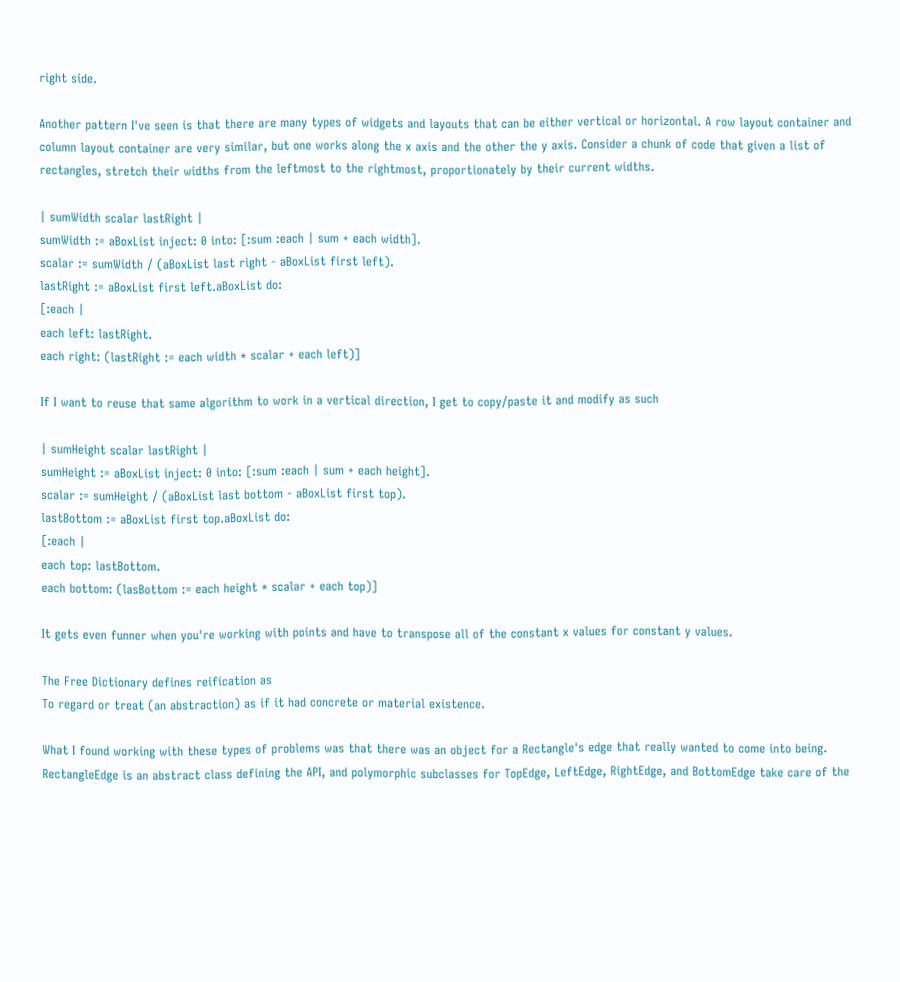right side.

Another pattern I've seen is that there are many types of widgets and layouts that can be either vertical or horizontal. A row layout container and column layout container are very similar, but one works along the x axis and the other the y axis. Consider a chunk of code that given a list of rectangles, stretch their widths from the leftmost to the rightmost, proportionately by their current widths.

| sumWidth scalar lastRight |
sumWidth := aBoxList inject: 0 into: [:sum :each | sum + each width].
scalar := sumWidth / (aBoxList last right - aBoxList first left).
lastRight := aBoxList first left.aBoxList do:
[:each |
each left: lastRight.
each right: (lastRight := each width * scalar + each left)]

If I want to reuse that same algorithm to work in a vertical direction, I get to copy/paste it and modify as such

| sumHeight scalar lastRight |
sumHeight := aBoxList inject: 0 into: [:sum :each | sum + each height].
scalar := sumHeight / (aBoxList last bottom - aBoxList first top).
lastBottom := aBoxList first top.aBoxList do:
[:each |
each top: lastBottom.
each bottom: (lasBottom := each height * scalar + each top)]

It gets even funner when you're working with points and have to transpose all of the constant x values for constant y values.

The Free Dictionary defines reification as
To regard or treat (an abstraction) as if it had concrete or material existence.

What I found working with these types of problems was that there was an object for a Rectangle's edge that really wanted to come into being. RectangleEdge is an abstract class defining the API, and polymorphic subclasses for TopEdge, LeftEdge, RightEdge, and BottomEdge take care of the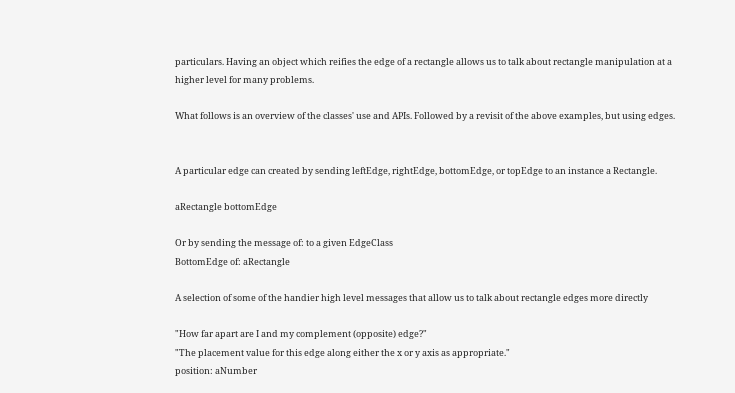particulars. Having an object which reifies the edge of a rectangle allows us to talk about rectangle manipulation at a higher level for many problems.

What follows is an overview of the classes' use and APIs. Followed by a revisit of the above examples, but using edges.


A particular edge can created by sending leftEdge, rightEdge, bottomEdge, or topEdge to an instance a Rectangle.

aRectangle bottomEdge

Or by sending the message of: to a given EdgeClass
BottomEdge of: aRectangle

A selection of some of the handier high level messages that allow us to talk about rectangle edges more directly

"How far apart are I and my complement (opposite) edge?"
"The placement value for this edge along either the x or y axis as appropriate."
position: aNumber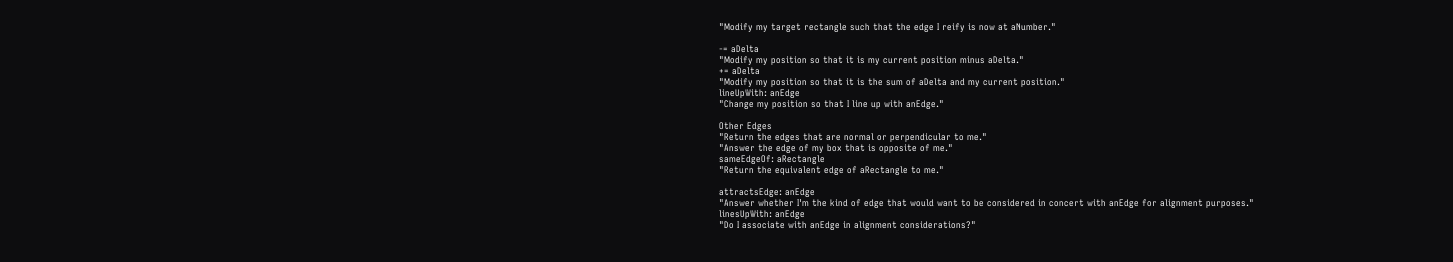"Modify my target rectangle such that the edge I reify is now at aNumber."

-= aDelta
"Modify my position so that it is my current position minus aDelta."
+= aDelta
"Modify my position so that it is the sum of aDelta and my current position."
lineUpWith: anEdge
"Change my position so that I line up with anEdge."

Other Edges
"Return the edges that are normal or perpendicular to me."
"Answer the edge of my box that is opposite of me."
sameEdgeOf: aRectangle
"Return the equivalent edge of aRectangle to me."

attractsEdge: anEdge
"Answer whether I'm the kind of edge that would want to be considered in concert with anEdge for alignment purposes."
linesUpWith: anEdge
"Do I associate with anEdge in alignment considerations?"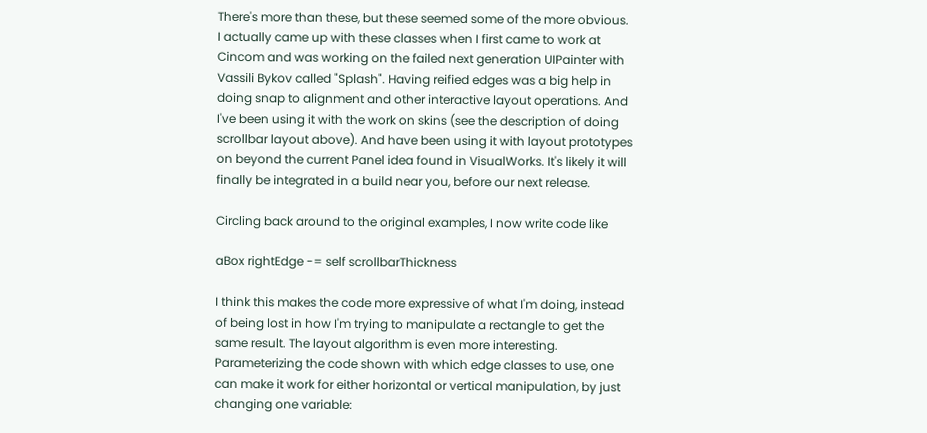There's more than these, but these seemed some of the more obvious. I actually came up with these classes when I first came to work at Cincom and was working on the failed next generation UIPainter with Vassili Bykov called "Splash". Having reified edges was a big help in doing snap to alignment and other interactive layout operations. And I've been using it with the work on skins (see the description of doing scrollbar layout above). And have been using it with layout prototypes on beyond the current Panel idea found in VisualWorks. It's likely it will finally be integrated in a build near you, before our next release.

Circling back around to the original examples, I now write code like

aBox rightEdge -= self scrollbarThickness

I think this makes the code more expressive of what I'm doing, instead of being lost in how I'm trying to manipulate a rectangle to get the same result. The layout algorithm is even more interesting. Parameterizing the code shown with which edge classes to use, one can make it work for either horizontal or vertical manipulation, by just changing one variable: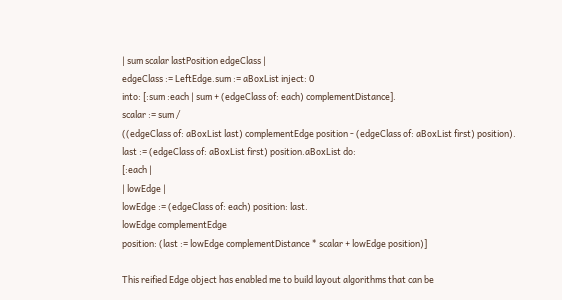| sum scalar lastPosition edgeClass |
edgeClass := LeftEdge.sum := aBoxList inject: 0
into: [:sum :each | sum + (edgeClass of: each) complementDistance].
scalar := sum /
((edgeClass of: aBoxList last) complementEdge position - (edgeClass of: aBoxList first) position).
last := (edgeClass of: aBoxList first) position.aBoxList do:
[:each |
| lowEdge |
lowEdge := (edgeClass of: each) position: last.
lowEdge complementEdge
position: (last := lowEdge complementDistance * scalar + lowEdge position)]

This reified Edge object has enabled me to build layout algorithms that can be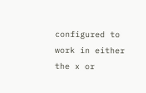configured to work in either the x or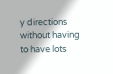y directions without having to have lots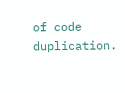of code duplication.